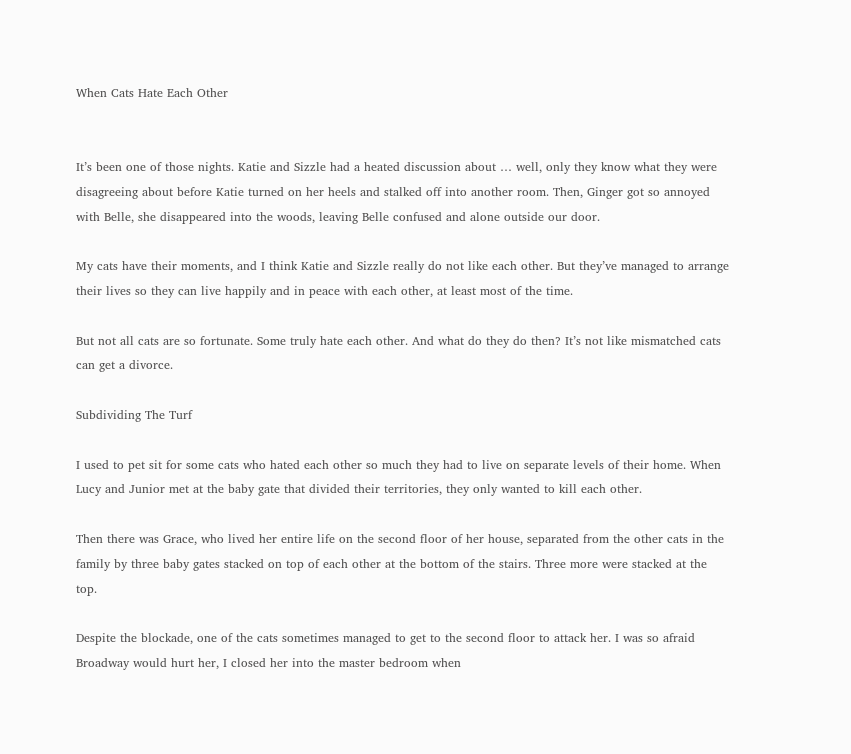When Cats Hate Each Other


It’s been one of those nights. Katie and Sizzle had a heated discussion about … well, only they know what they were disagreeing about before Katie turned on her heels and stalked off into another room. Then, Ginger got so annoyed with Belle, she disappeared into the woods, leaving Belle confused and alone outside our door.

My cats have their moments, and I think Katie and Sizzle really do not like each other. But they’ve managed to arrange their lives so they can live happily and in peace with each other, at least most of the time.

But not all cats are so fortunate. Some truly hate each other. And what do they do then? It’s not like mismatched cats can get a divorce.

Subdividing The Turf

I used to pet sit for some cats who hated each other so much they had to live on separate levels of their home. When Lucy and Junior met at the baby gate that divided their territories, they only wanted to kill each other.

Then there was Grace, who lived her entire life on the second floor of her house, separated from the other cats in the family by three baby gates stacked on top of each other at the bottom of the stairs. Three more were stacked at the top.

Despite the blockade, one of the cats sometimes managed to get to the second floor to attack her. I was so afraid Broadway would hurt her, I closed her into the master bedroom when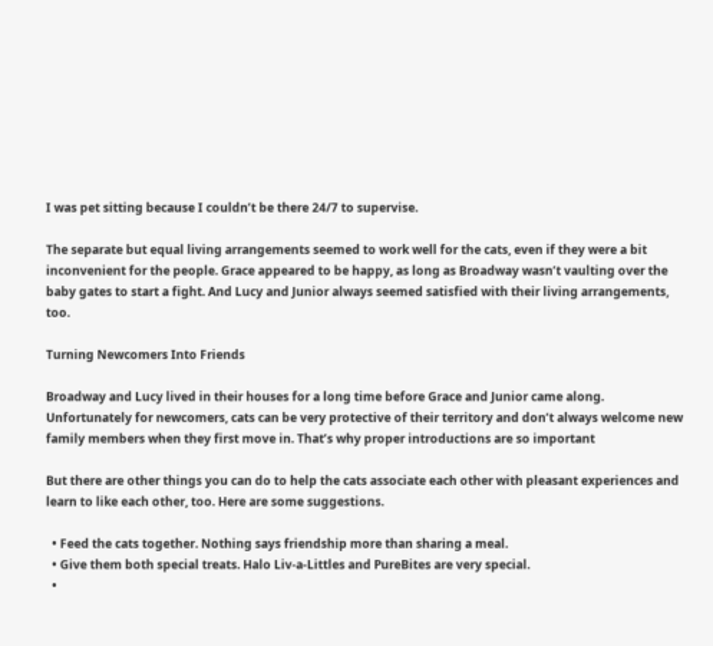I was pet sitting because I couldn’t be there 24/7 to supervise.

The separate but equal living arrangements seemed to work well for the cats, even if they were a bit inconvenient for the people. Grace appeared to be happy, as long as Broadway wasn’t vaulting over the baby gates to start a fight. And Lucy and Junior always seemed satisfied with their living arrangements, too.

Turning Newcomers Into Friends

Broadway and Lucy lived in their houses for a long time before Grace and Junior came along. Unfortunately for newcomers, cats can be very protective of their territory and don’t always welcome new family members when they first move in. That’s why proper introductions are so important

But there are other things you can do to help the cats associate each other with pleasant experiences and learn to like each other, too. Here are some suggestions.

  • Feed the cats together. Nothing says friendship more than sharing a meal.
  • Give them both special treats. Halo Liv-a-Littles and PureBites are very special.
  •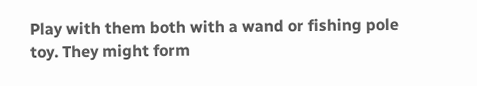Play with them both with a wand or fishing pole toy. They might form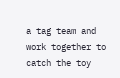a tag team and work together to catch the toy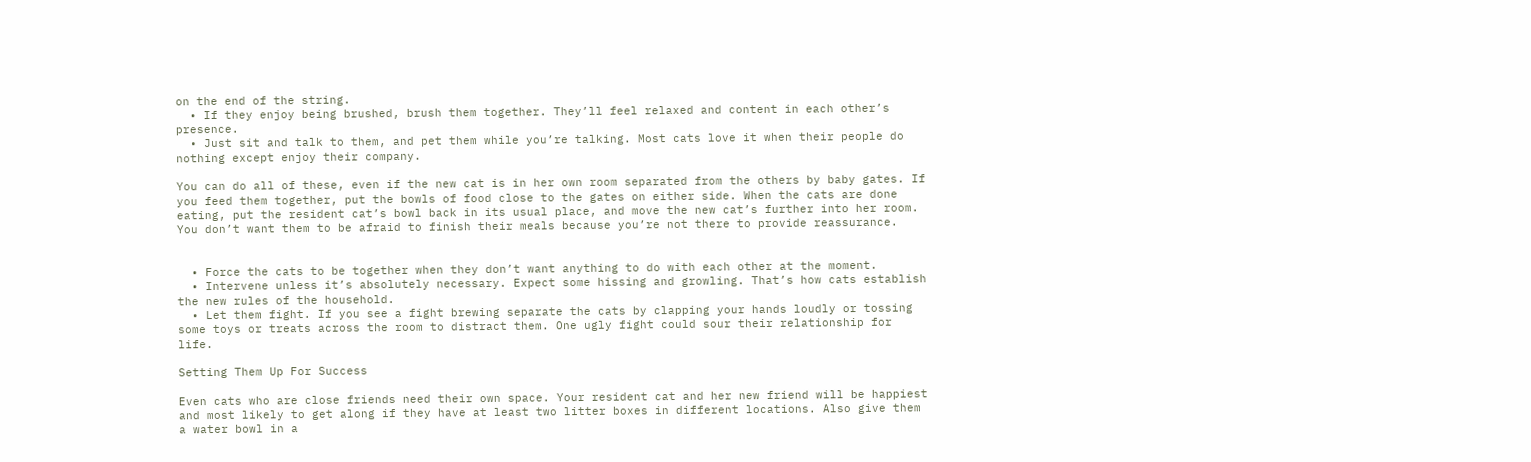on the end of the string.
  • If they enjoy being brushed, brush them together. They’ll feel relaxed and content in each other’s presence.
  • Just sit and talk to them, and pet them while you’re talking. Most cats love it when their people do nothing except enjoy their company.

You can do all of these, even if the new cat is in her own room separated from the others by baby gates. If you feed them together, put the bowls of food close to the gates on either side. When the cats are done eating, put the resident cat’s bowl back in its usual place, and move the new cat’s further into her room. You don’t want them to be afraid to finish their meals because you’re not there to provide reassurance.


  • Force the cats to be together when they don’t want anything to do with each other at the moment.
  • Intervene unless it’s absolutely necessary. Expect some hissing and growling. That’s how cats establish the new rules of the household.
  • Let them fight. If you see a fight brewing separate the cats by clapping your hands loudly or tossing some toys or treats across the room to distract them. One ugly fight could sour their relationship for life.

Setting Them Up For Success

Even cats who are close friends need their own space. Your resident cat and her new friend will be happiest and most likely to get along if they have at least two litter boxes in different locations. Also give them a water bowl in a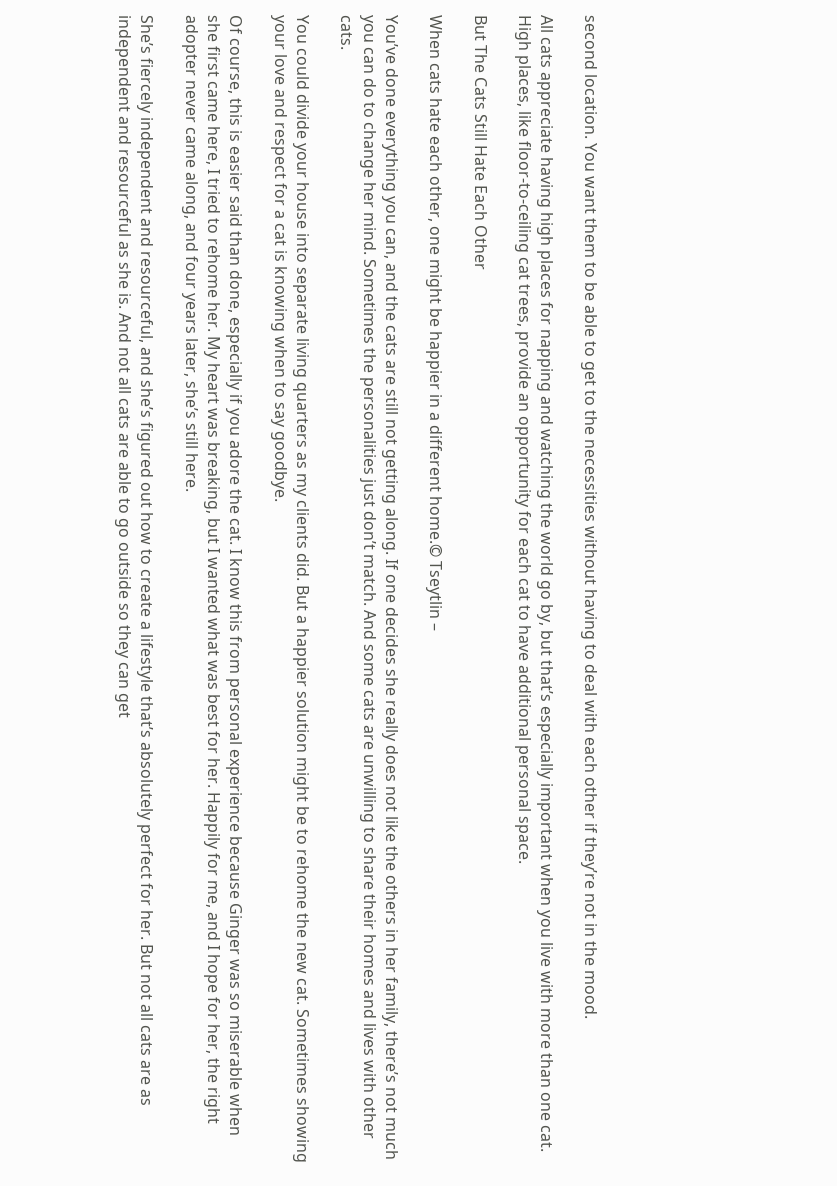second location. You want them to be able to get to the necessities without having to deal with each other if they’re not in the mood.

All cats appreciate having high places for napping and watching the world go by, but that’s especially important when you live with more than one cat. High places, like floor-to-ceiling cat trees, provide an opportunity for each cat to have additional personal space.

But The Cats Still Hate Each Other

When cats hate each other, one might be happier in a different home.© Tseytlin –

You’ve done everything you can, and the cats are still not getting along. If one decides she really does not like the others in her family, there’s not much you can do to change her mind. Sometimes the personalities just don’t match. And some cats are unwilling to share their homes and lives with other cats.

You could divide your house into separate living quarters as my clients did. But a happier solution might be to rehome the new cat. Sometimes showing your love and respect for a cat is knowing when to say goodbye.

Of course, this is easier said than done, especially if you adore the cat. I know this from personal experience because Ginger was so miserable when she first came here, I tried to rehome her. My heart was breaking, but I wanted what was best for her. Happily for me, and I hope for her, the right adopter never came along, and four years later, she’s still here.

She’s fiercely independent and resourceful, and she’s figured out how to create a lifestyle that’s absolutely perfect for her. But not all cats are as independent and resourceful as she is. And not all cats are able to go outside so they can get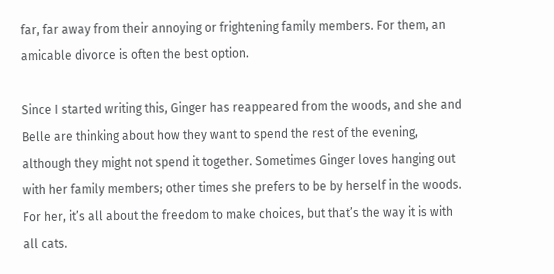far, far away from their annoying or frightening family members. For them, an amicable divorce is often the best option.

Since I started writing this, Ginger has reappeared from the woods, and she and Belle are thinking about how they want to spend the rest of the evening, although they might not spend it together. Sometimes Ginger loves hanging out with her family members; other times she prefers to be by herself in the woods. For her, it’s all about the freedom to make choices, but that’s the way it is with all cats.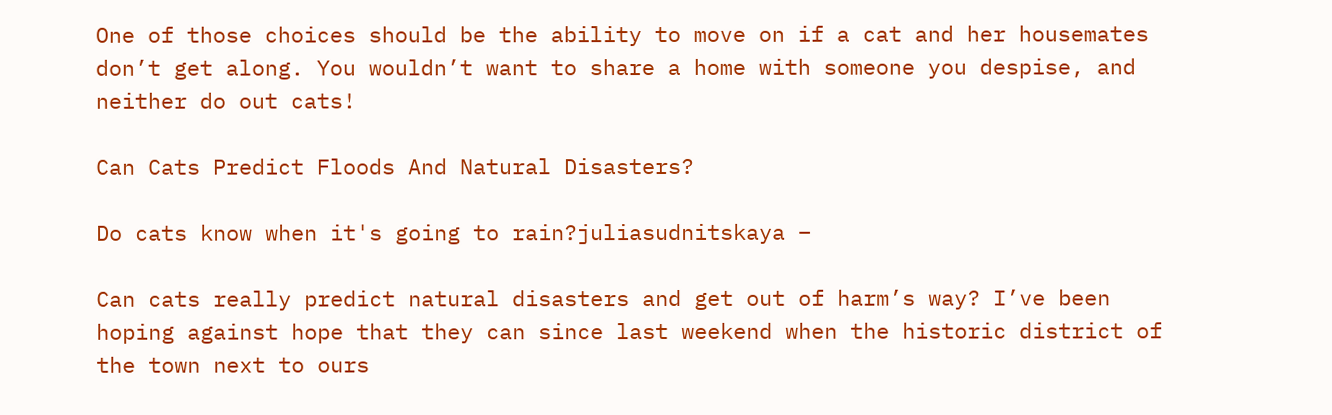One of those choices should be the ability to move on if a cat and her housemates don’t get along. You wouldn’t want to share a home with someone you despise, and neither do out cats!

Can Cats Predict Floods And Natural Disasters?

Do cats know when it's going to rain?juliasudnitskaya –

Can cats really predict natural disasters and get out of harm’s way? I’ve been hoping against hope that they can since last weekend when the historic district of the town next to ours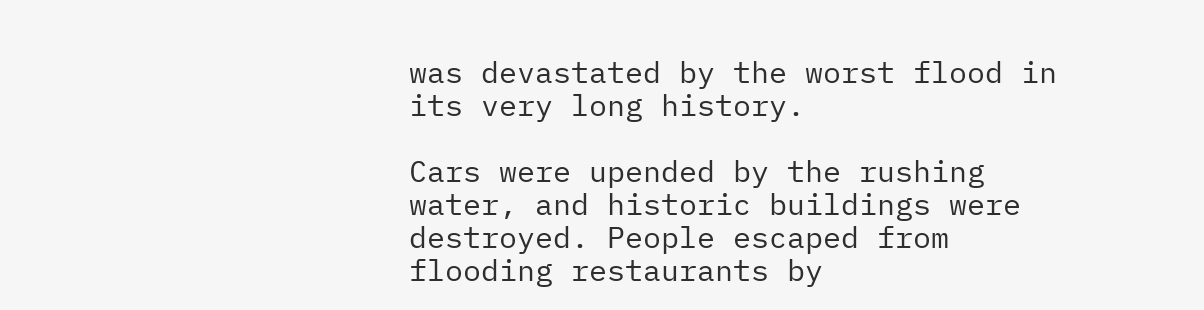was devastated by the worst flood in its very long history.

Cars were upended by the rushing water, and historic buildings were destroyed. People escaped from flooding restaurants by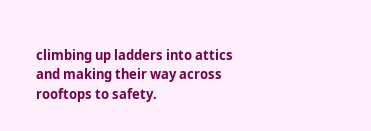climbing up ladders into attics and making their way across rooftops to safety.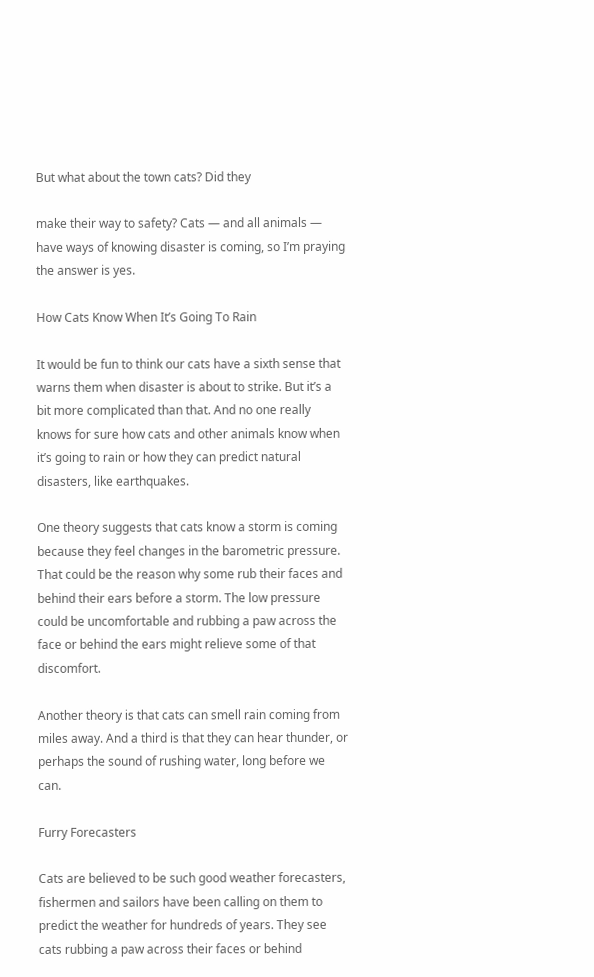But what about the town cats? Did they

make their way to safety? Cats — and all animals — have ways of knowing disaster is coming, so I’m praying the answer is yes.

How Cats Know When It’s Going To Rain

It would be fun to think our cats have a sixth sense that warns them when disaster is about to strike. But it’s a bit more complicated than that. And no one really knows for sure how cats and other animals know when it’s going to rain or how they can predict natural disasters, like earthquakes.

One theory suggests that cats know a storm is coming because they feel changes in the barometric pressure. That could be the reason why some rub their faces and behind their ears before a storm. The low pressure could be uncomfortable and rubbing a paw across the face or behind the ears might relieve some of that discomfort.

Another theory is that cats can smell rain coming from miles away. And a third is that they can hear thunder, or perhaps the sound of rushing water, long before we can.

Furry Forecasters

Cats are believed to be such good weather forecasters, fishermen and sailors have been calling on them to predict the weather for hundreds of years. They see cats rubbing a paw across their faces or behind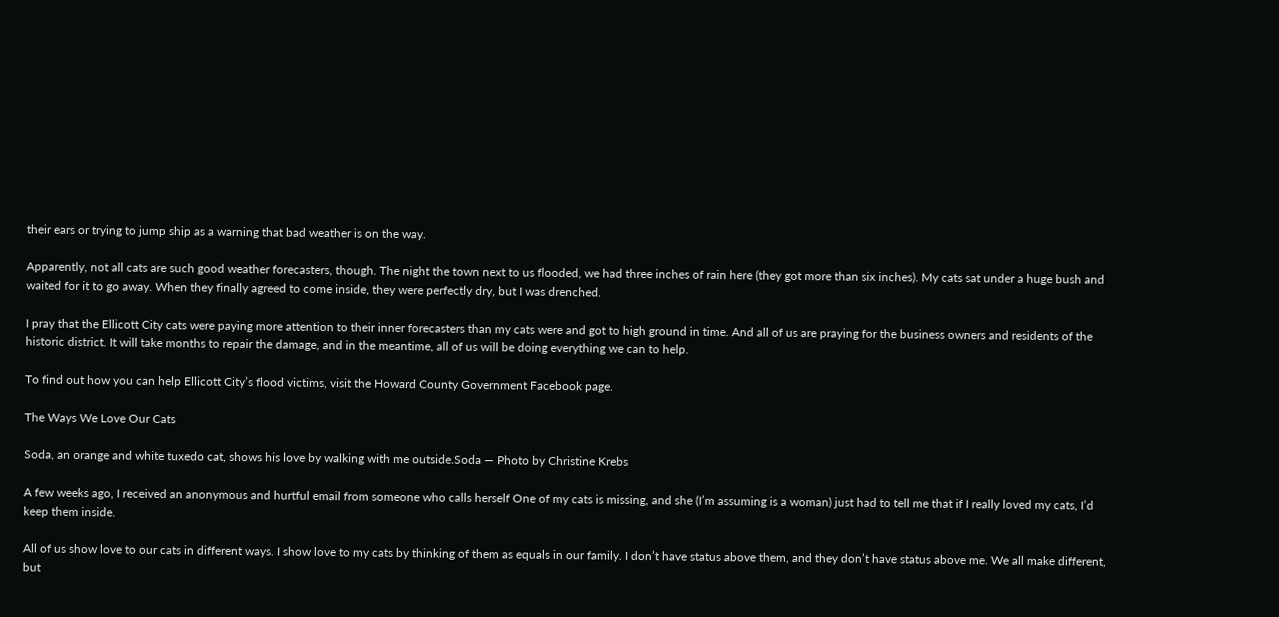their ears or trying to jump ship as a warning that bad weather is on the way.

Apparently, not all cats are such good weather forecasters, though. The night the town next to us flooded, we had three inches of rain here (they got more than six inches). My cats sat under a huge bush and waited for it to go away. When they finally agreed to come inside, they were perfectly dry, but I was drenched.

I pray that the Ellicott City cats were paying more attention to their inner forecasters than my cats were and got to high ground in time. And all of us are praying for the business owners and residents of the historic district. It will take months to repair the damage, and in the meantime, all of us will be doing everything we can to help.

To find out how you can help Ellicott City’s flood victims, visit the Howard County Government Facebook page.

The Ways We Love Our Cats

Soda, an orange and white tuxedo cat, shows his love by walking with me outside.Soda — Photo by Christine Krebs

A few weeks ago, I received an anonymous and hurtful email from someone who calls herself One of my cats is missing, and she (I’m assuming is a woman) just had to tell me that if I really loved my cats, I’d keep them inside.

All of us show love to our cats in different ways. I show love to my cats by thinking of them as equals in our family. I don’t have status above them, and they don’t have status above me. We all make different, but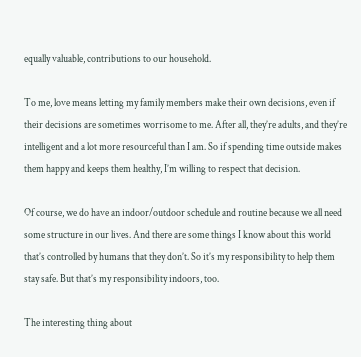equally valuable, contributions to our household.

To me, love means letting my family members make their own decisions, even if their decisions are sometimes worrisome to me. After all, they’re adults, and they’re intelligent and a lot more resourceful than I am. So if spending time outside makes them happy and keeps them healthy, I’m willing to respect that decision.

Of course, we do have an indoor/outdoor schedule and routine because we all need some structure in our lives. And there are some things I know about this world that’s controlled by humans that they don’t. So it’s my responsibility to help them stay safe. But that’s my responsibility indoors, too.

The interesting thing about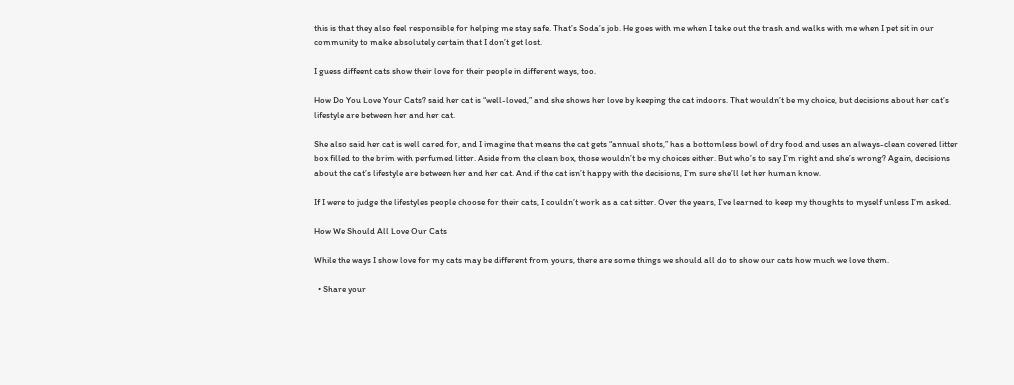this is that they also feel responsible for helping me stay safe. That’s Soda’s job. He goes with me when I take out the trash and walks with me when I pet sit in our community to make absolutely certain that I don’t get lost.

I guess diffeent cats show their love for their people in different ways, too.

How Do You Love Your Cats? said her cat is “well-loved,” and she shows her love by keeping the cat indoors. That wouldn’t be my choice, but decisions about her cat’s lifestyle are between her and her cat.

She also said her cat is well cared for, and I imagine that means the cat gets “annual shots,” has a bottomless bowl of dry food and uses an always-clean covered litter box filled to the brim with perfumed litter. Aside from the clean box, those wouldn’t be my choices either. But who’s to say I’m right and she’s wrong? Again, decisions about the cat’s lifestyle are between her and her cat. And if the cat isn’t happy with the decisions, I’m sure she’ll let her human know.

If I were to judge the lifestyles people choose for their cats, I couldn’t work as a cat sitter. Over the years, I’ve learned to keep my thoughts to myself unless I’m asked.

How We Should All Love Our Cats

While the ways I show love for my cats may be different from yours, there are some things we should all do to show our cats how much we love them.

  • Share your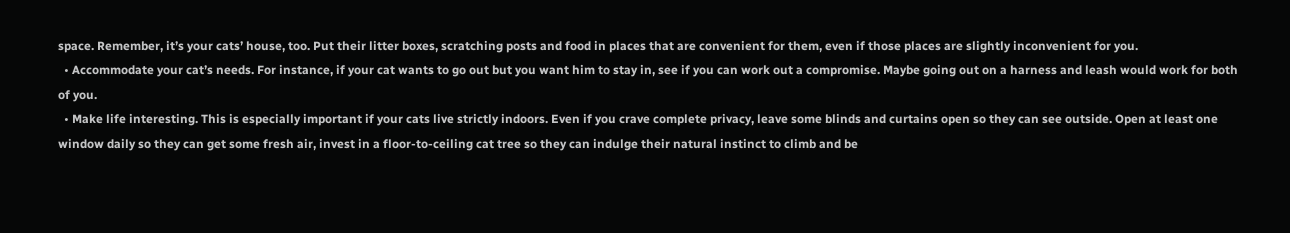space. Remember, it’s your cats’ house, too. Put their litter boxes, scratching posts and food in places that are convenient for them, even if those places are slightly inconvenient for you.
  • Accommodate your cat’s needs. For instance, if your cat wants to go out but you want him to stay in, see if you can work out a compromise. Maybe going out on a harness and leash would work for both of you.
  • Make life interesting. This is especially important if your cats live strictly indoors. Even if you crave complete privacy, leave some blinds and curtains open so they can see outside. Open at least one window daily so they can get some fresh air, invest in a floor-to-ceiling cat tree so they can indulge their natural instinct to climb and be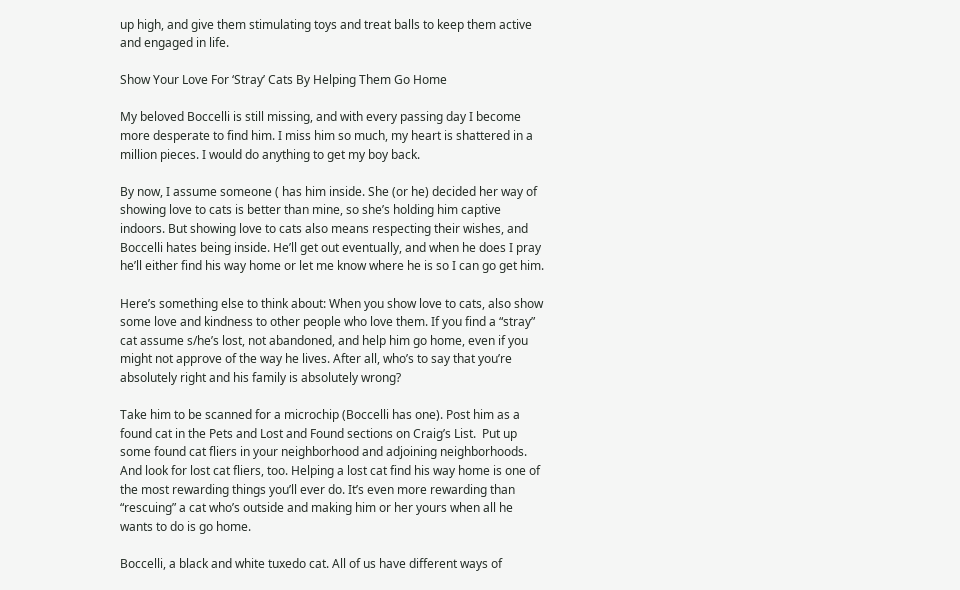up high, and give them stimulating toys and treat balls to keep them active and engaged in life.

Show Your Love For ‘Stray’ Cats By Helping Them Go Home

My beloved Boccelli is still missing, and with every passing day I become more desperate to find him. I miss him so much, my heart is shattered in a million pieces. I would do anything to get my boy back.

By now, I assume someone ( has him inside. She (or he) decided her way of showing love to cats is better than mine, so she’s holding him captive indoors. But showing love to cats also means respecting their wishes, and Boccelli hates being inside. He’ll get out eventually, and when he does I pray he’ll either find his way home or let me know where he is so I can go get him.

Here’s something else to think about: When you show love to cats, also show some love and kindness to other people who love them. If you find a “stray” cat assume s/he’s lost, not abandoned, and help him go home, even if you might not approve of the way he lives. After all, who’s to say that you’re absolutely right and his family is absolutely wrong?

Take him to be scanned for a microchip (Boccelli has one). Post him as a found cat in the Pets and Lost and Found sections on Craig’s List.  Put up some found cat fliers in your neighborhood and adjoining neighborhoods. And look for lost cat fliers, too. Helping a lost cat find his way home is one of the most rewarding things you’ll ever do. It’s even more rewarding than “rescuing” a cat who’s outside and making him or her yours when all he wants to do is go home.

Boccelli, a black and white tuxedo cat. All of us have different ways of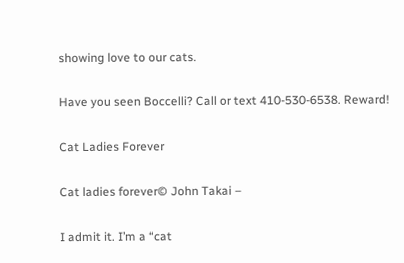showing love to our cats.

Have you seen Boccelli? Call or text 410-530-6538. Reward!

Cat Ladies Forever

Cat ladies forever© John Takai –

I admit it. I’m a “cat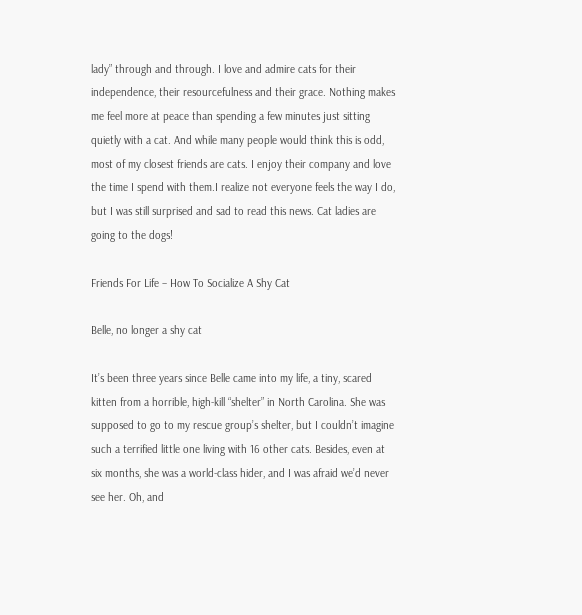lady” through and through. I love and admire cats for their independence, their resourcefulness and their grace. Nothing makes me feel more at peace than spending a few minutes just sitting quietly with a cat. And while many people would think this is odd, most of my closest friends are cats. I enjoy their company and love the time I spend with them.I realize not everyone feels the way I do, but I was still surprised and sad to read this news. Cat ladies are going to the dogs!

Friends For Life – How To Socialize A Shy Cat

Belle, no longer a shy cat

It’s been three years since Belle came into my life, a tiny, scared kitten from a horrible, high-kill “shelter” in North Carolina. She was supposed to go to my rescue group’s shelter, but I couldn’t imagine such a terrified little one living with 16 other cats. Besides, even at six months, she was a world-class hider, and I was afraid we’d never see her. Oh, and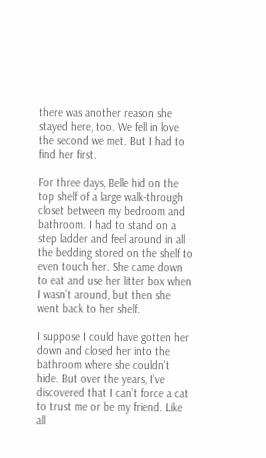there was another reason she stayed here, too. We fell in love the second we met. But I had to find her first.

For three days, Belle hid on the top shelf of a large walk-through closet between my bedroom and bathroom. I had to stand on a step ladder and feel around in all the bedding stored on the shelf to even touch her. She came down to eat and use her litter box when I wasn’t around, but then she went back to her shelf.

I suppose I could have gotten her down and closed her into the bathroom where she couldn’t hide. But over the years, I’ve discovered that I can’t force a cat to trust me or be my friend. Like all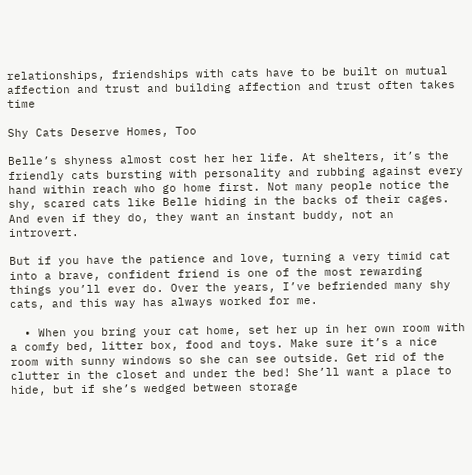relationships, friendships with cats have to be built on mutual affection and trust and building affection and trust often takes time

Shy Cats Deserve Homes, Too

Belle’s shyness almost cost her her life. At shelters, it’s the friendly cats bursting with personality and rubbing against every hand within reach who go home first. Not many people notice the shy, scared cats like Belle hiding in the backs of their cages. And even if they do, they want an instant buddy, not an introvert.

But if you have the patience and love, turning a very timid cat into a brave, confident friend is one of the most rewarding things you’ll ever do. Over the years, I’ve befriended many shy cats, and this way has always worked for me.

  • When you bring your cat home, set her up in her own room with a comfy bed, litter box, food and toys. Make sure it’s a nice room with sunny windows so she can see outside. Get rid of the clutter in the closet and under the bed! She’ll want a place to hide, but if she’s wedged between storage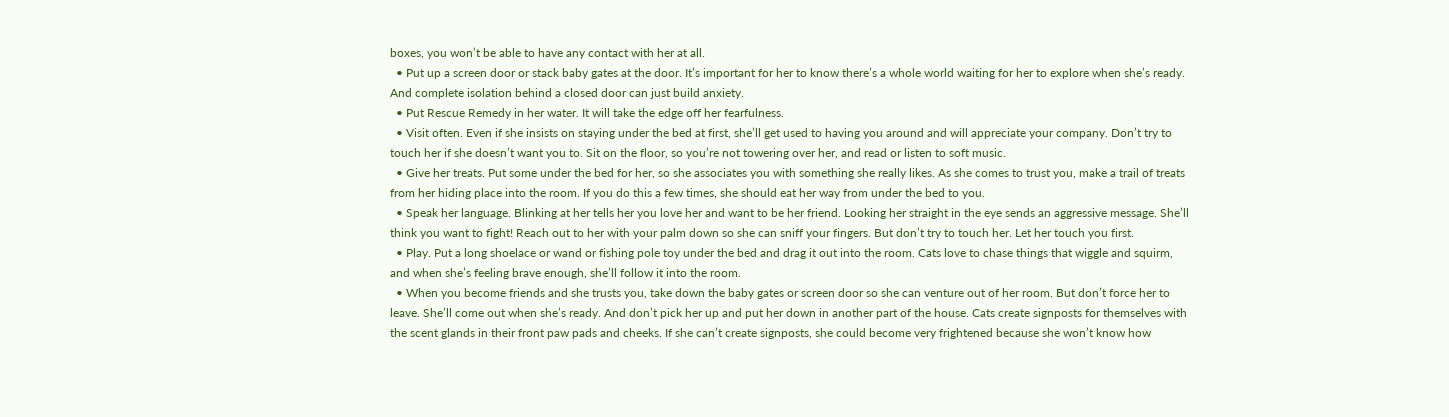boxes, you won’t be able to have any contact with her at all.
  • Put up a screen door or stack baby gates at the door. It’s important for her to know there’s a whole world waiting for her to explore when she’s ready. And complete isolation behind a closed door can just build anxiety.
  • Put Rescue Remedy in her water. It will take the edge off her fearfulness.
  • Visit often. Even if she insists on staying under the bed at first, she’ll get used to having you around and will appreciate your company. Don’t try to touch her if she doesn’t want you to. Sit on the floor, so you’re not towering over her, and read or listen to soft music.
  • Give her treats. Put some under the bed for her, so she associates you with something she really likes. As she comes to trust you, make a trail of treats from her hiding place into the room. If you do this a few times, she should eat her way from under the bed to you.
  • Speak her language. Blinking at her tells her you love her and want to be her friend. Looking her straight in the eye sends an aggressive message. She’ll think you want to fight! Reach out to her with your palm down so she can sniff your fingers. But don’t try to touch her. Let her touch you first.
  • Play. Put a long shoelace or wand or fishing pole toy under the bed and drag it out into the room. Cats love to chase things that wiggle and squirm, and when she’s feeling brave enough, she’ll follow it into the room.
  • When you become friends and she trusts you, take down the baby gates or screen door so she can venture out of her room. But don’t force her to leave. She’ll come out when she’s ready. And don’t pick her up and put her down in another part of the house. Cats create signposts for themselves with the scent glands in their front paw pads and cheeks. If she can’t create signposts, she could become very frightened because she won’t know how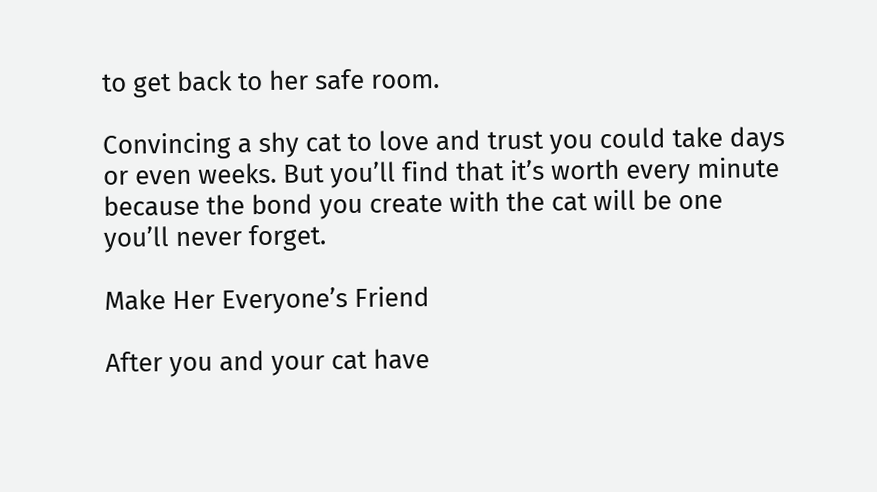to get back to her safe room.

Convincing a shy cat to love and trust you could take days or even weeks. But you’ll find that it’s worth every minute because the bond you create with the cat will be one you’ll never forget.

Make Her Everyone’s Friend

After you and your cat have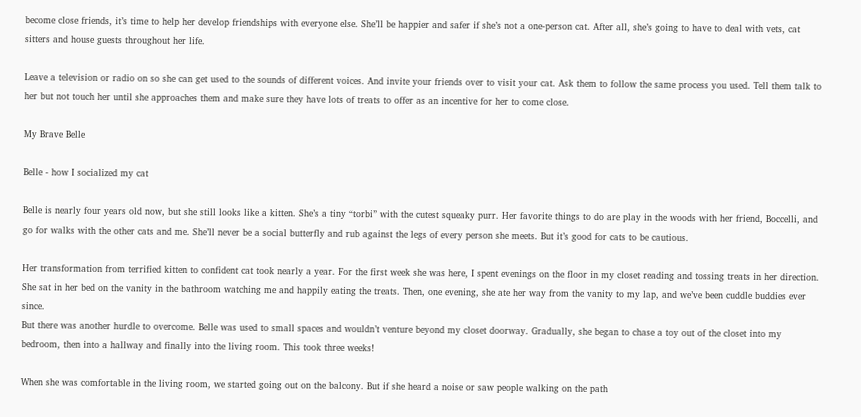become close friends, it’s time to help her develop friendships with everyone else. She’ll be happier and safer if she’s not a one-person cat. After all, she’s going to have to deal with vets, cat sitters and house guests throughout her life.

Leave a television or radio on so she can get used to the sounds of different voices. And invite your friends over to visit your cat. Ask them to follow the same process you used. Tell them talk to her but not touch her until she approaches them and make sure they have lots of treats to offer as an incentive for her to come close.

My Brave Belle

Belle - how I socialized my cat

Belle is nearly four years old now, but she still looks like a kitten. She’s a tiny “torbi” with the cutest squeaky purr. Her favorite things to do are play in the woods with her friend, Boccelli, and go for walks with the other cats and me. She’ll never be a social butterfly and rub against the legs of every person she meets. But it’s good for cats to be cautious.

Her transformation from terrified kitten to confident cat took nearly a year. For the first week she was here, I spent evenings on the floor in my closet reading and tossing treats in her direction. She sat in her bed on the vanity in the bathroom watching me and happily eating the treats. Then, one evening, she ate her way from the vanity to my lap, and we’ve been cuddle buddies ever since.
But there was another hurdle to overcome. Belle was used to small spaces and wouldn’t venture beyond my closet doorway. Gradually, she began to chase a toy out of the closet into my bedroom, then into a hallway and finally into the living room. This took three weeks!

When she was comfortable in the living room, we started going out on the balcony. But if she heard a noise or saw people walking on the path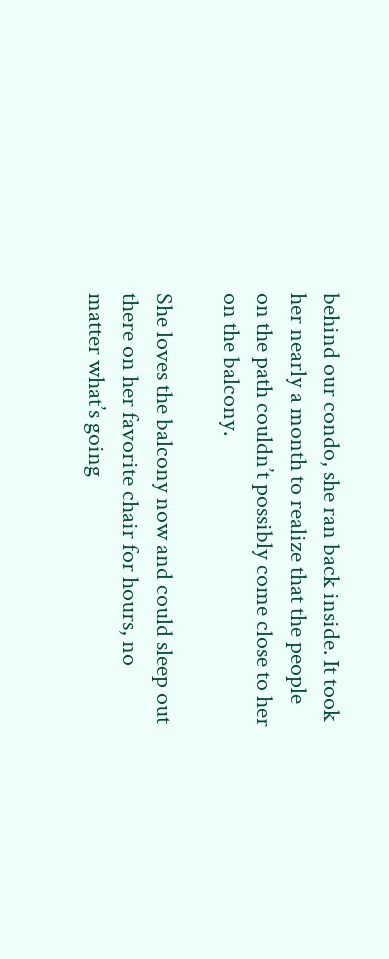behind our condo, she ran back inside. It took her nearly a month to realize that the people on the path couldn’t possibly come close to her on the balcony.

She loves the balcony now and could sleep out there on her favorite chair for hours, no matter what’s going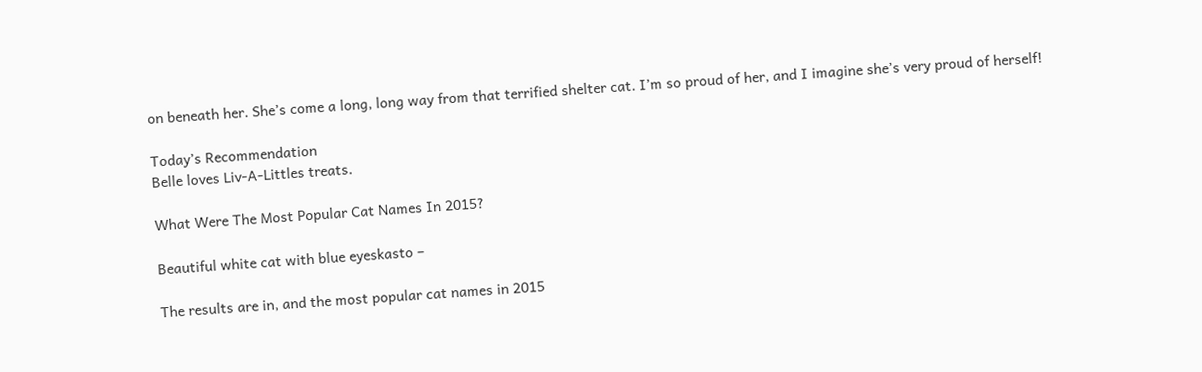on beneath her. She’s come a long, long way from that terrified shelter cat. I’m so proud of her, and I imagine she’s very proud of herself!

Today’s Recommendation
Belle loves Liv-A-Littles treats.

What Were The Most Popular Cat Names In 2015?

Beautiful white cat with blue eyeskasto –

The results are in, and the most popular cat names in 2015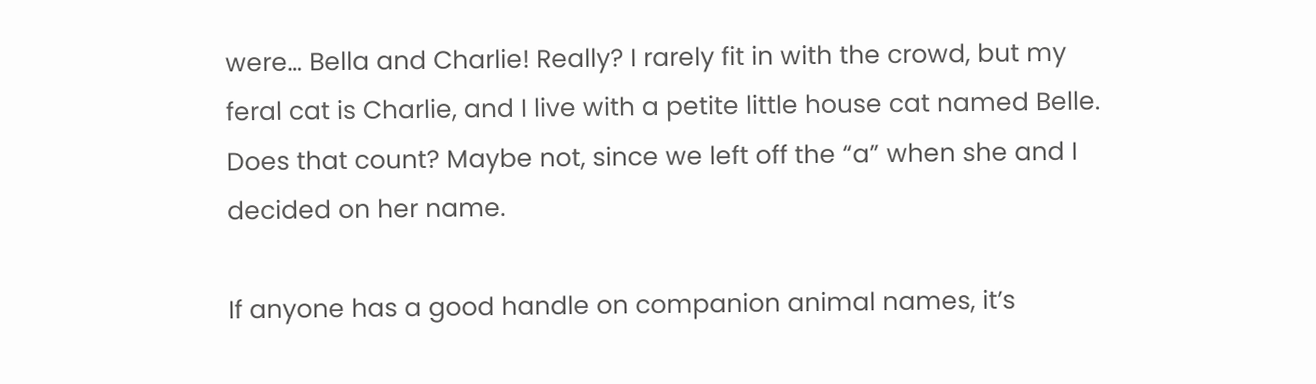were… Bella and Charlie! Really? I rarely fit in with the crowd, but my feral cat is Charlie, and I live with a petite little house cat named Belle. Does that count? Maybe not, since we left off the “a” when she and I decided on her name.

If anyone has a good handle on companion animal names, it’s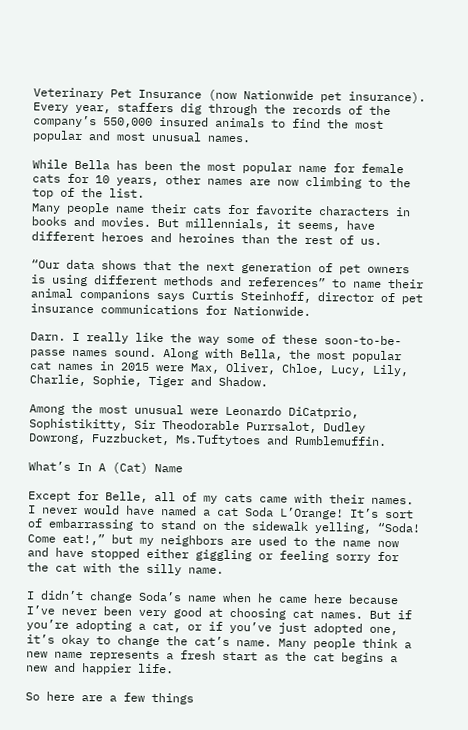Veterinary Pet Insurance (now Nationwide pet insurance). Every year, staffers dig through the records of the company’s 550,000 insured animals to find the most popular and most unusual names.

While Bella has been the most popular name for female cats for 10 years, other names are now climbing to the top of the list.
Many people name their cats for favorite characters in books and movies. But millennials, it seems, have different heroes and heroines than the rest of us.

“Our data shows that the next generation of pet owners is using different methods and references” to name their animal companions says Curtis Steinhoff, director of pet insurance communications for Nationwide.

Darn. I really like the way some of these soon-to-be-passe names sound. Along with Bella, the most popular cat names in 2015 were Max, Oliver, Chloe, Lucy, Lily, Charlie, Sophie, Tiger and Shadow.

Among the most unusual were Leonardo DiCatprio, Sophistikitty, Sir Theodorable Purrsalot, Dudley Dowrong, Fuzzbucket, Ms.Tuftytoes and Rumblemuffin.

What’s In A (Cat) Name

Except for Belle, all of my cats came with their names. I never would have named a cat Soda L’Orange! It’s sort of embarrassing to stand on the sidewalk yelling, “Soda! Come eat!,” but my neighbors are used to the name now and have stopped either giggling or feeling sorry for the cat with the silly name.

I didn’t change Soda’s name when he came here because I’ve never been very good at choosing cat names. But if you’re adopting a cat, or if you’ve just adopted one, it’s okay to change the cat’s name. Many people think a new name represents a fresh start as the cat begins a new and happier life.

So here are a few things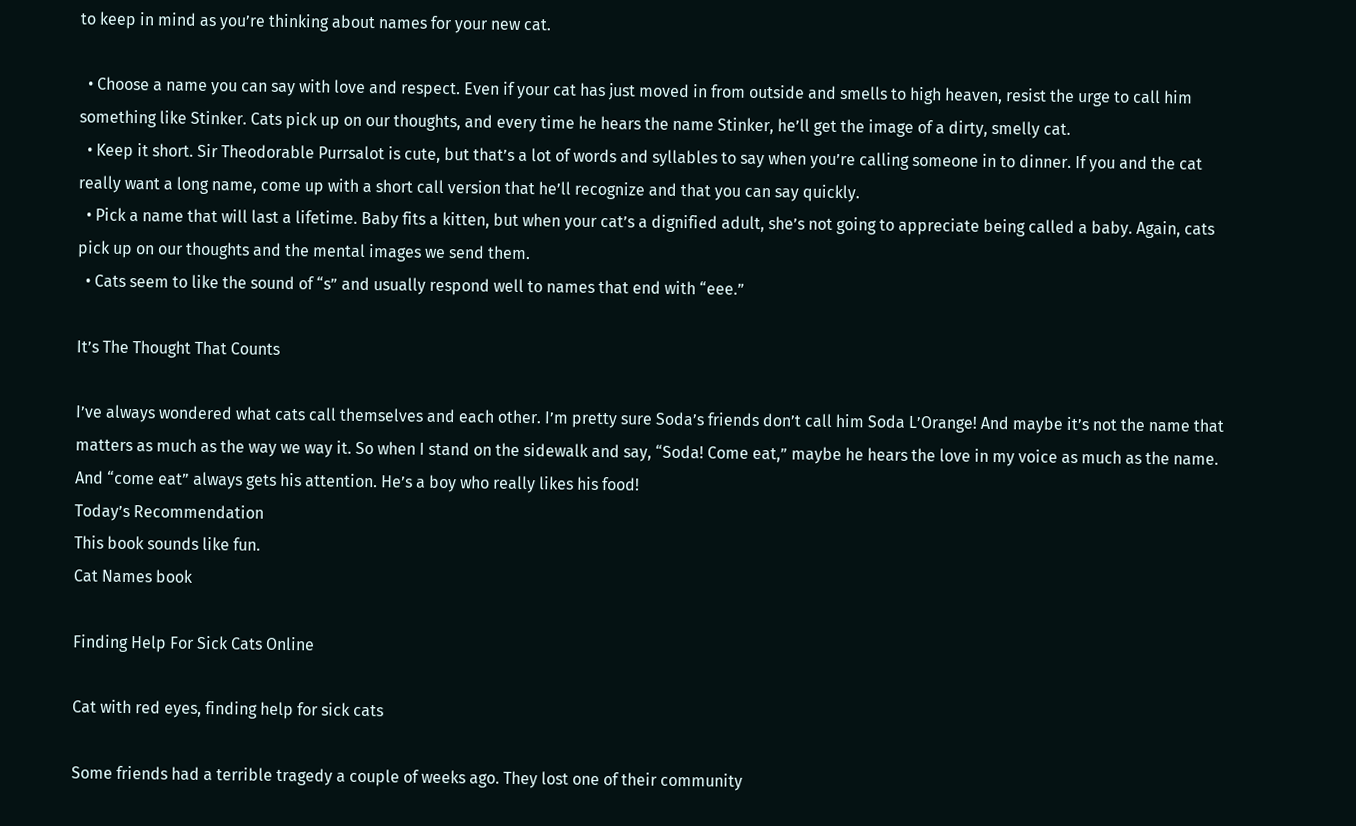to keep in mind as you’re thinking about names for your new cat.

  • Choose a name you can say with love and respect. Even if your cat has just moved in from outside and smells to high heaven, resist the urge to call him something like Stinker. Cats pick up on our thoughts, and every time he hears the name Stinker, he’ll get the image of a dirty, smelly cat.
  • Keep it short. Sir Theodorable Purrsalot is cute, but that’s a lot of words and syllables to say when you’re calling someone in to dinner. If you and the cat really want a long name, come up with a short call version that he’ll recognize and that you can say quickly.
  • Pick a name that will last a lifetime. Baby fits a kitten, but when your cat’s a dignified adult, she’s not going to appreciate being called a baby. Again, cats pick up on our thoughts and the mental images we send them.
  • Cats seem to like the sound of “s” and usually respond well to names that end with “eee.”

It’s The Thought That Counts

I’ve always wondered what cats call themselves and each other. I’m pretty sure Soda’s friends don’t call him Soda L’Orange! And maybe it’s not the name that matters as much as the way we way it. So when I stand on the sidewalk and say, “Soda! Come eat,” maybe he hears the love in my voice as much as the name. And “come eat” always gets his attention. He’s a boy who really likes his food!
Today’s Recommendation
This book sounds like fun.
Cat Names book

Finding Help For Sick Cats Online

Cat with red eyes, finding help for sick cats

Some friends had a terrible tragedy a couple of weeks ago. They lost one of their community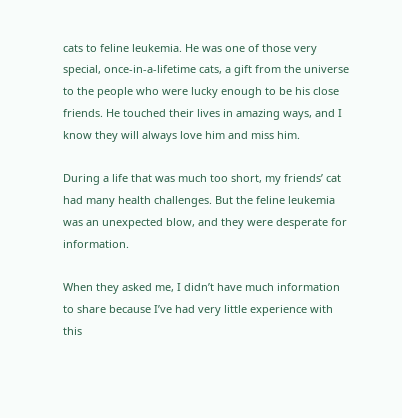cats to feline leukemia. He was one of those very special, once-in-a-lifetime cats, a gift from the universe to the people who were lucky enough to be his close friends. He touched their lives in amazing ways, and I know they will always love him and miss him.

During a life that was much too short, my friends’ cat had many health challenges. But the feline leukemia was an unexpected blow, and they were desperate for information.

When they asked me, I didn’t have much information to share because I’ve had very little experience with this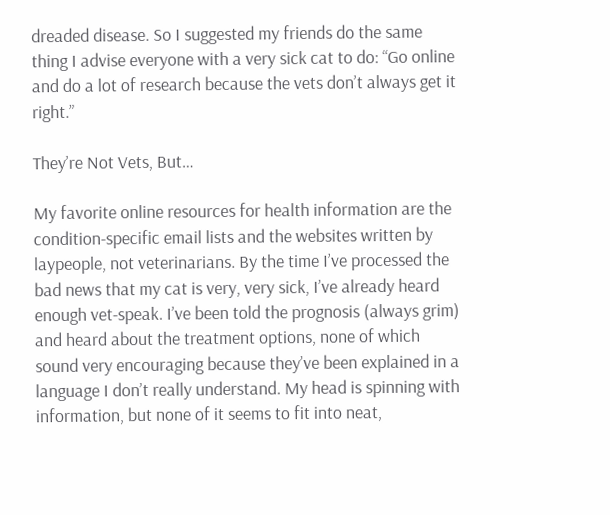dreaded disease. So I suggested my friends do the same thing I advise everyone with a very sick cat to do: “Go online and do a lot of research because the vets don’t always get it right.”

They’re Not Vets, But…

My favorite online resources for health information are the condition-specific email lists and the websites written by laypeople, not veterinarians. By the time I’ve processed the bad news that my cat is very, very sick, I’ve already heard enough vet-speak. I’ve been told the prognosis (always grim) and heard about the treatment options, none of which sound very encouraging because they’ve been explained in a language I don’t really understand. My head is spinning with information, but none of it seems to fit into neat,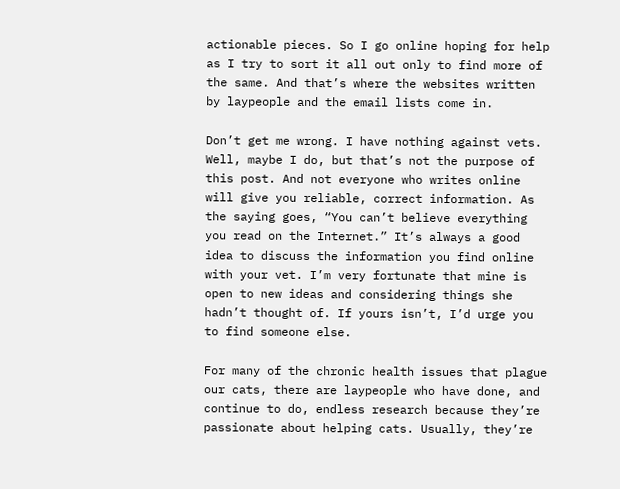actionable pieces. So I go online hoping for help as I try to sort it all out only to find more of the same. And that’s where the websites written by laypeople and the email lists come in.

Don’t get me wrong. I have nothing against vets. Well, maybe I do, but that’s not the purpose of this post. And not everyone who writes online will give you reliable, correct information. As the saying goes, “You can’t believe everything you read on the Internet.” It’s always a good idea to discuss the information you find online with your vet. I’m very fortunate that mine is open to new ideas and considering things she hadn’t thought of. If yours isn’t, I’d urge you to find someone else.

For many of the chronic health issues that plague our cats, there are laypeople who have done, and continue to do, endless research because they’re passionate about helping cats. Usually, they’re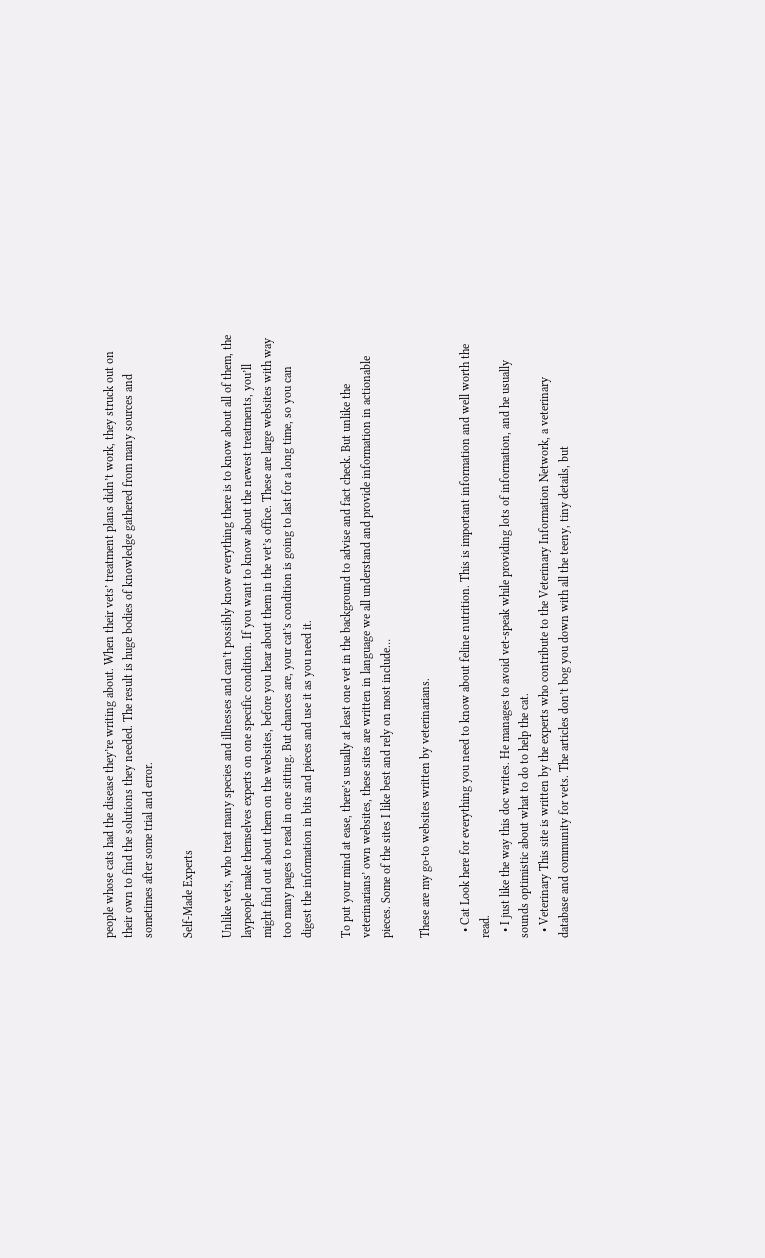people whose cats had the disease they’re writing about. When their vets’ treatment plans didn’t work, they struck out on their own to find the solutions they needed. The result is huge bodies of knowledge gathered from many sources and sometimes after some trial and error.

Self-Made Experts

Unlike vets, who treat many species and illnesses and can’t possibly know everything there is to know about all of them, the laypeople make themselves experts on one specific condition. If you want to know about the newest treatments, you’ll might find out about them on the websites, before you hear about them in the vet’s office. These are large websites with way too many pages to read in one sitting. But chances are, your cat’s condition is going to last for a long time, so you can digest the information in bits and pieces and use it as you need it.

To put your mind at ease, there’s usually at least one vet in the background to advise and fact check. But unlike the veterinarians’ own websites, these sites are written in language we all understand and provide information in actionable pieces. Some of the sites I like best and rely on most include…

These are my go-to websites written by veterinarians.

  • Cat Look here for everything you need to know about feline nutrition. This is important information and well worth the read.
  • I just like the way this doc writes. He manages to avoid vet-speak while providing lots of information, and he usually sounds optimistic about what to do to help the cat.
  • Veterinary This site is written by the experts who contribute to the Veterinary Information Network, a veterinary database and community for vets. The articles don’t bog you down with all the teeny, tiny details, but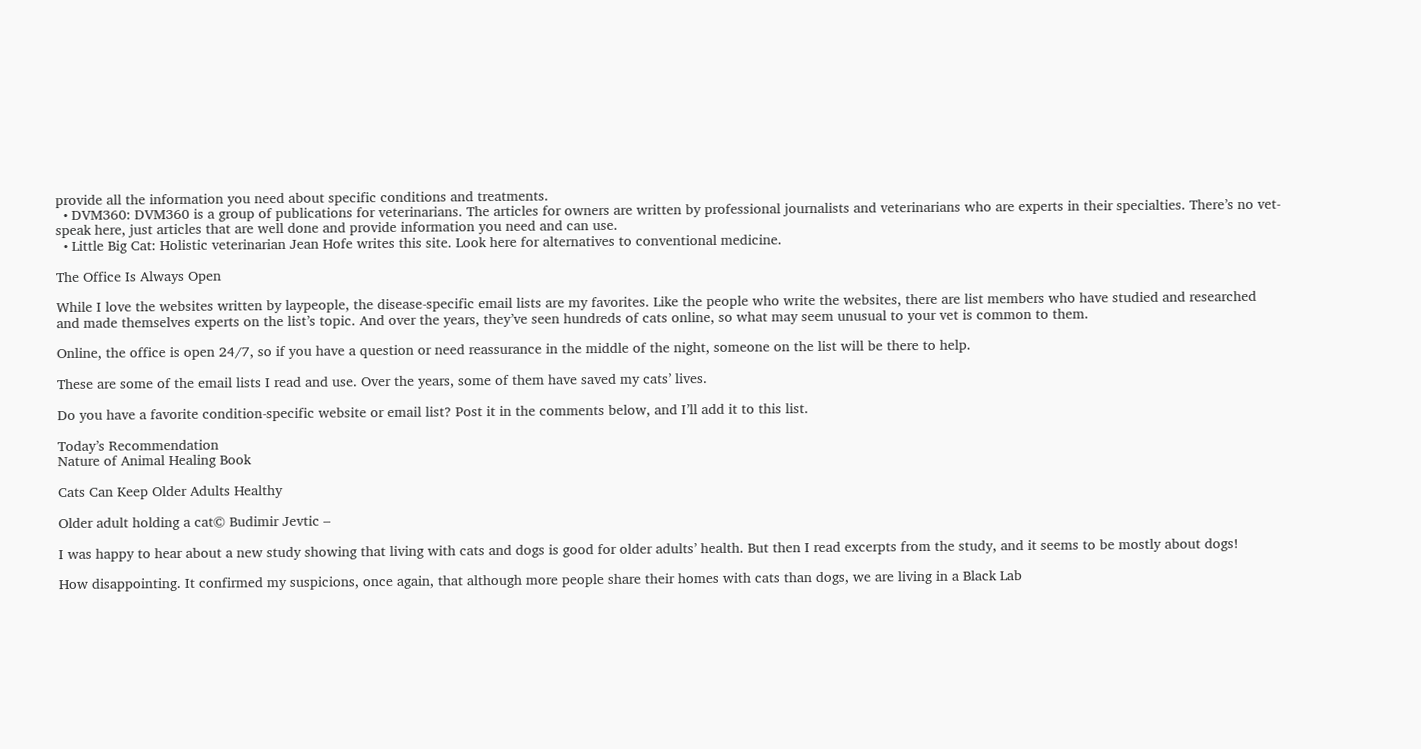provide all the information you need about specific conditions and treatments.
  • DVM360: DVM360 is a group of publications for veterinarians. The articles for owners are written by professional journalists and veterinarians who are experts in their specialties. There’s no vet-speak here, just articles that are well done and provide information you need and can use.
  • Little Big Cat: Holistic veterinarian Jean Hofe writes this site. Look here for alternatives to conventional medicine.

The Office Is Always Open

While I love the websites written by laypeople, the disease-specific email lists are my favorites. Like the people who write the websites, there are list members who have studied and researched and made themselves experts on the list’s topic. And over the years, they’ve seen hundreds of cats online, so what may seem unusual to your vet is common to them.

Online, the office is open 24/7, so if you have a question or need reassurance in the middle of the night, someone on the list will be there to help.

These are some of the email lists I read and use. Over the years, some of them have saved my cats’ lives.

Do you have a favorite condition-specific website or email list? Post it in the comments below, and I’ll add it to this list.

Today’s Recommendation
Nature of Animal Healing Book

Cats Can Keep Older Adults Healthy

Older adult holding a cat© Budimir Jevtic –

I was happy to hear about a new study showing that living with cats and dogs is good for older adults’ health. But then I read excerpts from the study, and it seems to be mostly about dogs!

How disappointing. It confirmed my suspicions, once again, that although more people share their homes with cats than dogs, we are living in a Black Lab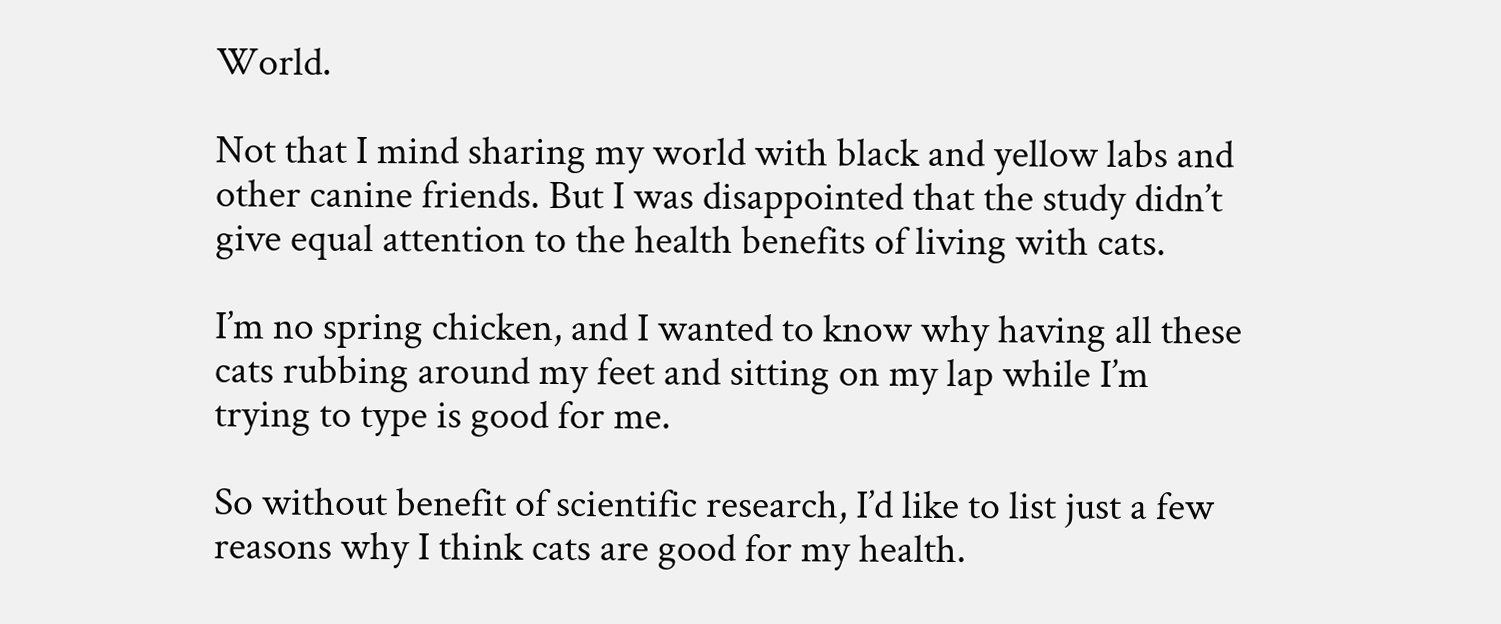World.

Not that I mind sharing my world with black and yellow labs and other canine friends. But I was disappointed that the study didn’t give equal attention to the health benefits of living with cats.

I’m no spring chicken, and I wanted to know why having all these cats rubbing around my feet and sitting on my lap while I’m trying to type is good for me.

So without benefit of scientific research, I’d like to list just a few reasons why I think cats are good for my health.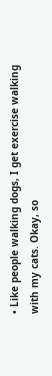• Like people walking dogs, I get exercise walking with my cats. Okay, so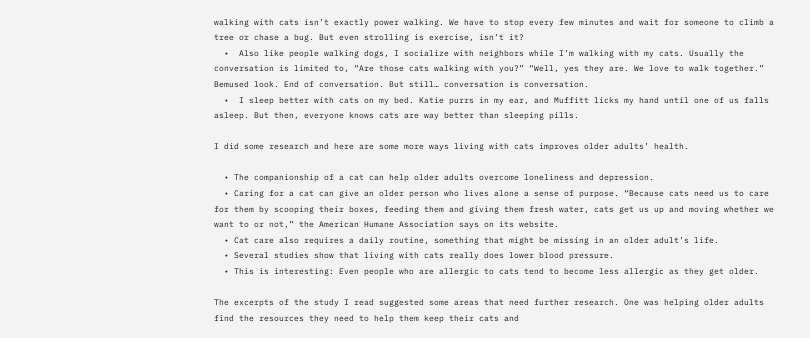walking with cats isn’t exactly power walking. We have to stop every few minutes and wait for someone to climb a tree or chase a bug. But even strolling is exercise, isn’t it?
  •  Also like people walking dogs, I socialize with neighbors while I’m walking with my cats. Usually the conversation is limited to, “Are those cats walking with you?” “Well, yes they are. We love to walk together.” Bemused look. End of conversation. But still… conversation is conversation.
  •  I sleep better with cats on my bed. Katie purrs in my ear, and Muffitt licks my hand until one of us falls asleep. But then, everyone knows cats are way better than sleeping pills.

I did some research and here are some more ways living with cats improves older adults’ health.

  • The companionship of a cat can help older adults overcome loneliness and depression.
  • Caring for a cat can give an older person who lives alone a sense of purpose. “Because cats need us to care for them by scooping their boxes, feeding them and giving them fresh water, cats get us up and moving whether we want to or not,” the American Humane Association says on its website.
  • Cat care also requires a daily routine, something that might be missing in an older adult’s life.
  • Several studies show that living with cats really does lower blood pressure.
  • This is interesting: Even people who are allergic to cats tend to become less allergic as they get older.

The excerpts of the study I read suggested some areas that need further research. One was helping older adults find the resources they need to help them keep their cats and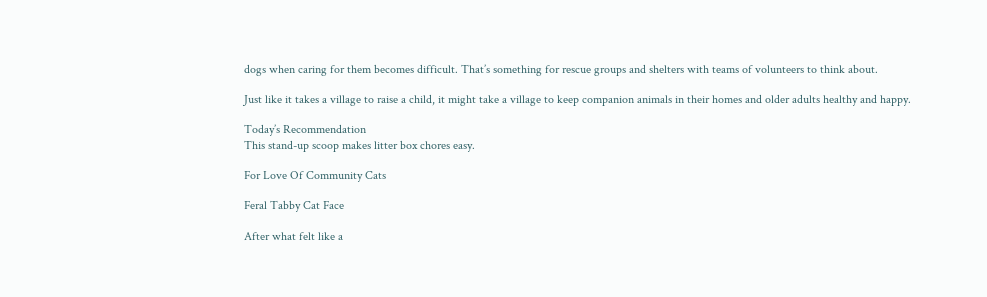dogs when caring for them becomes difficult. That’s something for rescue groups and shelters with teams of volunteers to think about.

Just like it takes a village to raise a child, it might take a village to keep companion animals in their homes and older adults healthy and happy.

Today’s Recommendation
This stand-up scoop makes litter box chores easy.

For Love Of Community Cats

Feral Tabby Cat Face

After what felt like a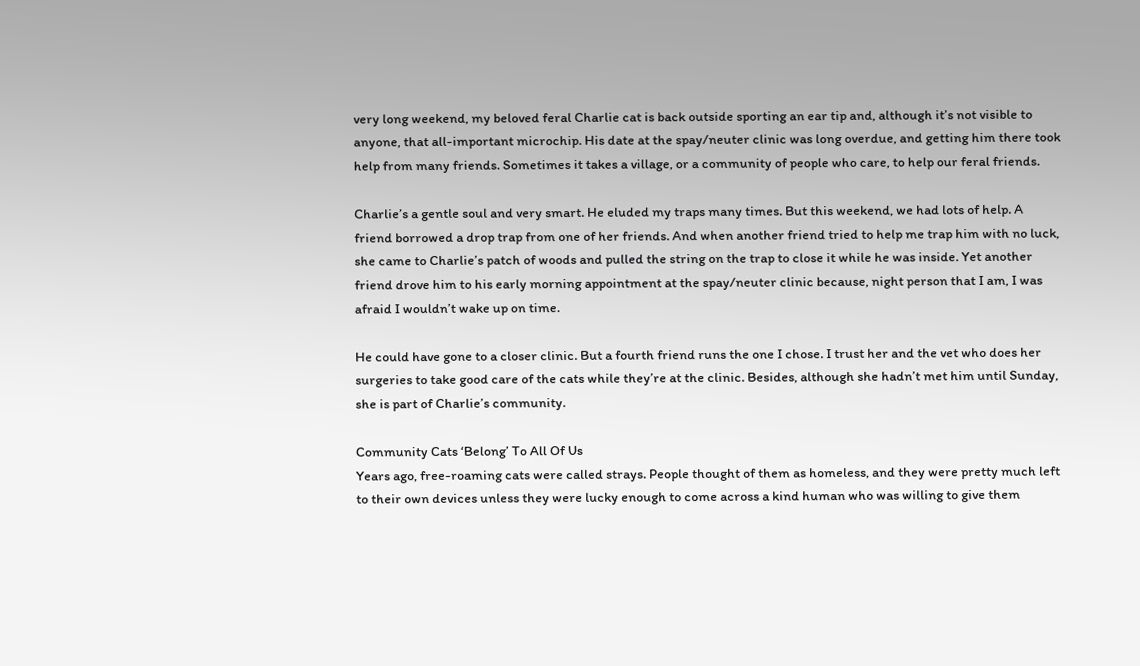very long weekend, my beloved feral Charlie cat is back outside sporting an ear tip and, although it’s not visible to anyone, that all-important microchip. His date at the spay/neuter clinic was long overdue, and getting him there took help from many friends. Sometimes it takes a village, or a community of people who care, to help our feral friends.

Charlie’s a gentle soul and very smart. He eluded my traps many times. But this weekend, we had lots of help. A friend borrowed a drop trap from one of her friends. And when another friend tried to help me trap him with no luck, she came to Charlie’s patch of woods and pulled the string on the trap to close it while he was inside. Yet another friend drove him to his early morning appointment at the spay/neuter clinic because, night person that I am, I was afraid I wouldn’t wake up on time.

He could have gone to a closer clinic. But a fourth friend runs the one I chose. I trust her and the vet who does her surgeries to take good care of the cats while they’re at the clinic. Besides, although she hadn’t met him until Sunday, she is part of Charlie’s community.

Community Cats ‘Belong’ To All Of Us
Years ago, free-roaming cats were called strays. People thought of them as homeless, and they were pretty much left to their own devices unless they were lucky enough to come across a kind human who was willing to give them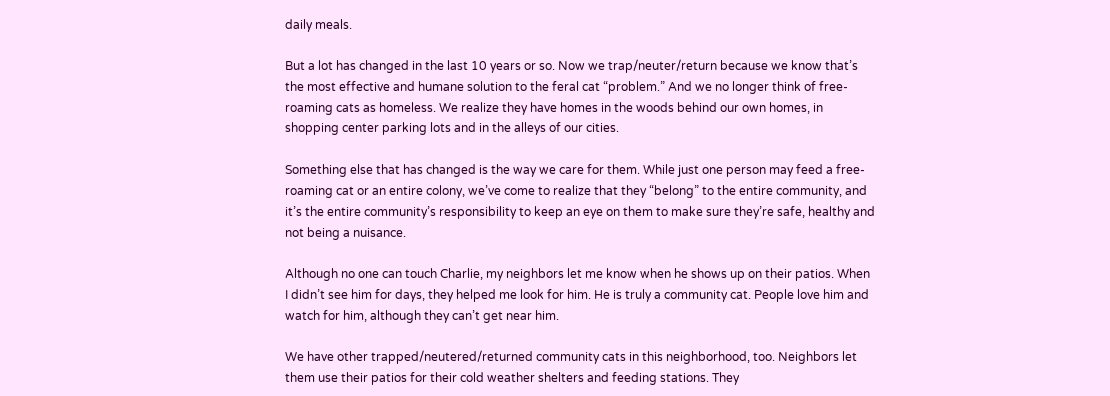daily meals.

But a lot has changed in the last 10 years or so. Now we trap/neuter/return because we know that’s the most effective and humane solution to the feral cat “problem.” And we no longer think of free-roaming cats as homeless. We realize they have homes in the woods behind our own homes, in shopping center parking lots and in the alleys of our cities.

Something else that has changed is the way we care for them. While just one person may feed a free-roaming cat or an entire colony, we’ve come to realize that they “belong” to the entire community, and it’s the entire community’s responsibility to keep an eye on them to make sure they’re safe, healthy and not being a nuisance.

Although no one can touch Charlie, my neighbors let me know when he shows up on their patios. When I didn’t see him for days, they helped me look for him. He is truly a community cat. People love him and watch for him, although they can’t get near him.

We have other trapped/neutered/returned community cats in this neighborhood, too. Neighbors let them use their patios for their cold weather shelters and feeding stations. They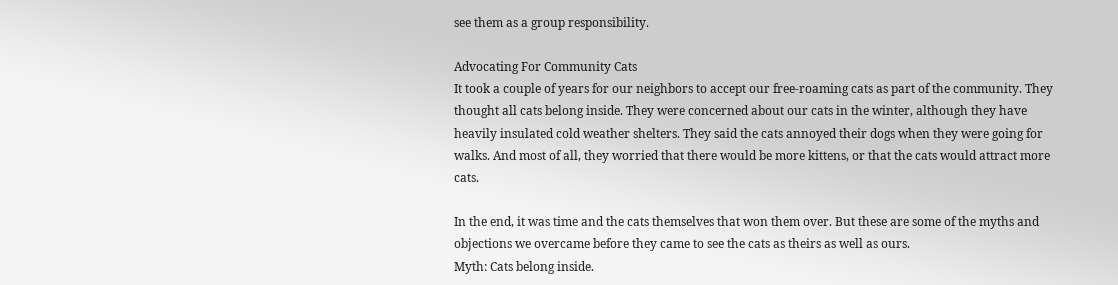see them as a group responsibility.

Advocating For Community Cats
It took a couple of years for our neighbors to accept our free-roaming cats as part of the community. They thought all cats belong inside. They were concerned about our cats in the winter, although they have heavily insulated cold weather shelters. They said the cats annoyed their dogs when they were going for walks. And most of all, they worried that there would be more kittens, or that the cats would attract more cats.

In the end, it was time and the cats themselves that won them over. But these are some of the myths and objections we overcame before they came to see the cats as theirs as well as ours.
Myth: Cats belong inside.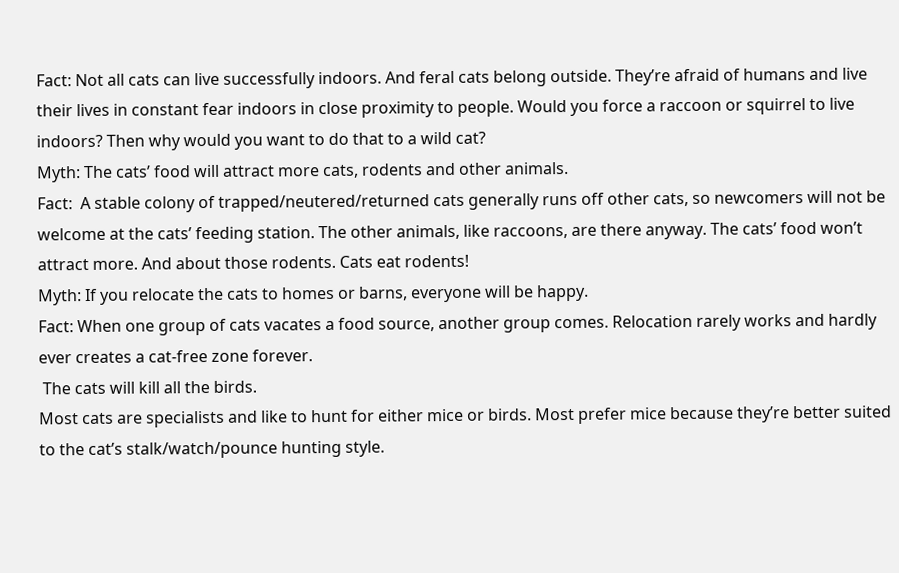Fact: Not all cats can live successfully indoors. And feral cats belong outside. They’re afraid of humans and live their lives in constant fear indoors in close proximity to people. Would you force a raccoon or squirrel to live indoors? Then why would you want to do that to a wild cat?
Myth: The cats’ food will attract more cats, rodents and other animals.
Fact:  A stable colony of trapped/neutered/returned cats generally runs off other cats, so newcomers will not be welcome at the cats’ feeding station. The other animals, like raccoons, are there anyway. The cats’ food won’t attract more. And about those rodents. Cats eat rodents!
Myth: If you relocate the cats to homes or barns, everyone will be happy.
Fact: When one group of cats vacates a food source, another group comes. Relocation rarely works and hardly ever creates a cat-free zone forever.
 The cats will kill all the birds.
Most cats are specialists and like to hunt for either mice or birds. Most prefer mice because they’re better suited to the cat’s stalk/watch/pounce hunting style.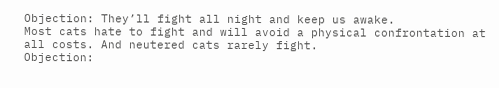Objection: They’ll fight all night and keep us awake.
Most cats hate to fight and will avoid a physical confrontation at all costs. And neutered cats rarely fight.
Objection: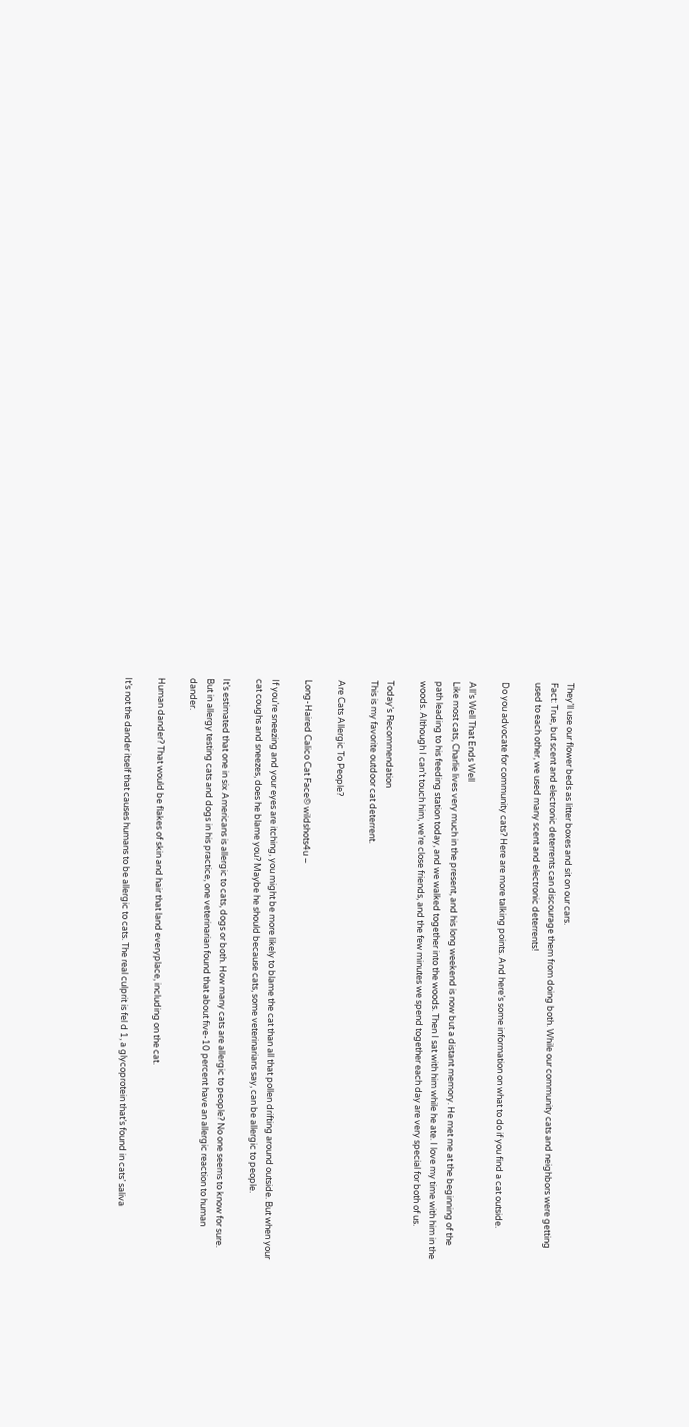They’ll use our flower beds as litter boxes and sit on our cars.
Fact: True, but scent and electronic deterrents can discourage them from doing both. While our community cats and neighbors were getting used to each other, we used many scent and electronic deterrents!

Do you advocate for community cats? Here are more talking points. And here’s some information on what to do if you find a cat outside.

All’s Well That Ends Well
Like most cats, Charlie lives very much in the present, and his long weekend is now but a distant memory. He met me at the beginning of the path leading to his feeding station today, and we walked together into the woods. Then I sat with him while he ate. I love my time with him in the woods. Although I can’t touch him, we’re close friends, and the few minutes we spend together each day are very special for both of us.

Today’s Recommendation
This is my favorite outdoor cat deterrent.

Are Cats Allergic To People?

Long-Haired Calico Cat Face© wildshots4u –

If you’re sneezing and your eyes are itching, you might be more likely to blame the cat than all that pollen drifting around outside. But when your cat coughs and sneezes, does he blame you? Maybe he should because cats, some veterinarians say, can be allergic to people.

It’s estimated that one in six Americans is allergic to cats, dogs or both. How many cats are allergic to people? No one seems to know for sure. But in allergy testing cats and dogs in his practice, one veterinarian found that about five-10 percent have an allergic reaction to human dander.

Human dander? That would be flakes of skin and hair that land everyplace, including on the cat.

It’s not the dander itself that causes humans to be allergic to cats. The real culprit is fel d 1, a glycoprotein that’s found in cats’ saliva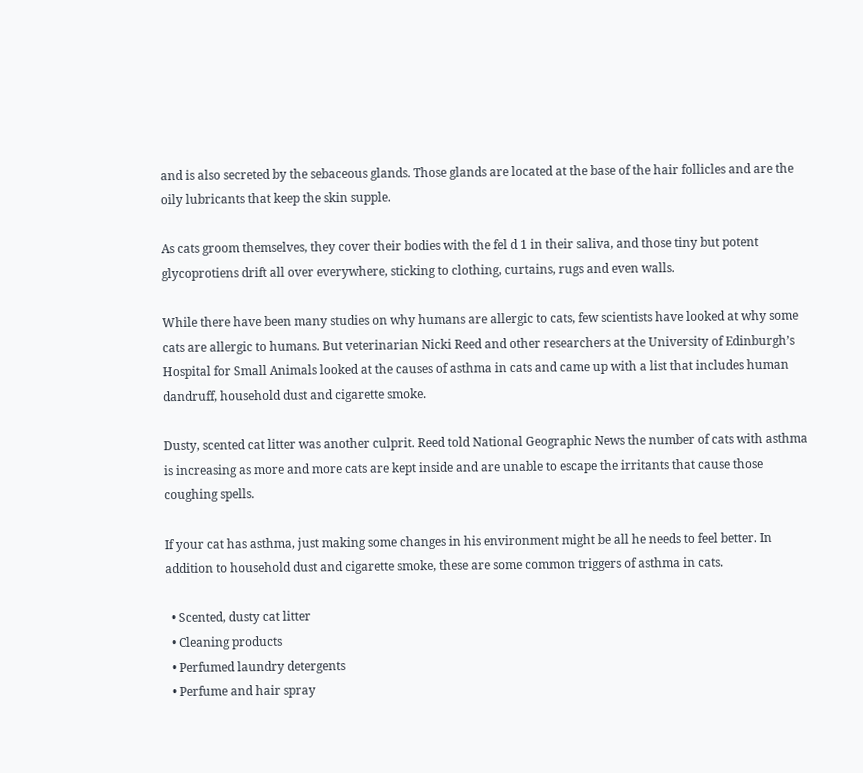and is also secreted by the sebaceous glands. Those glands are located at the base of the hair follicles and are the oily lubricants that keep the skin supple.

As cats groom themselves, they cover their bodies with the fel d 1 in their saliva, and those tiny but potent glycoprotiens drift all over everywhere, sticking to clothing, curtains, rugs and even walls.

While there have been many studies on why humans are allergic to cats, few scientists have looked at why some cats are allergic to humans. But veterinarian Nicki Reed and other researchers at the University of Edinburgh’s Hospital for Small Animals looked at the causes of asthma in cats and came up with a list that includes human dandruff, household dust and cigarette smoke.

Dusty, scented cat litter was another culprit. Reed told National Geographic News the number of cats with asthma is increasing as more and more cats are kept inside and are unable to escape the irritants that cause those coughing spells.

If your cat has asthma, just making some changes in his environment might be all he needs to feel better. In addition to household dust and cigarette smoke, these are some common triggers of asthma in cats.

  • Scented, dusty cat litter
  • Cleaning products
  • Perfumed laundry detergents
  • Perfume and hair spray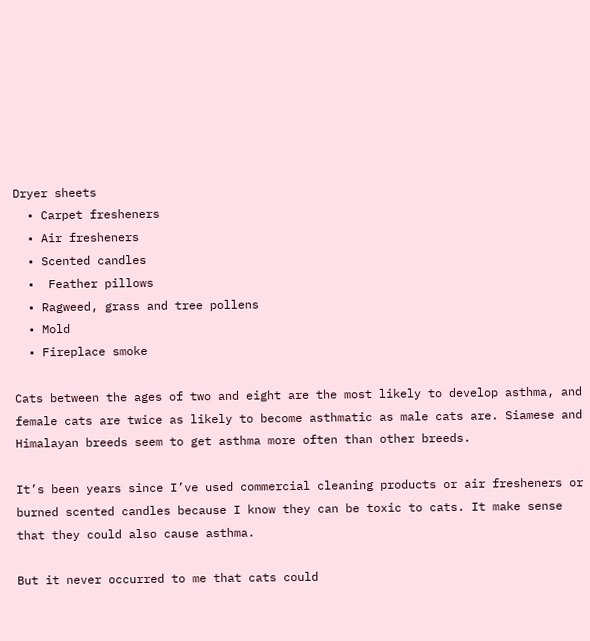Dryer sheets
  • Carpet fresheners
  • Air fresheners
  • Scented candles
  •  Feather pillows
  • Ragweed, grass and tree pollens
  • Mold
  • Fireplace smoke

Cats between the ages of two and eight are the most likely to develop asthma, and female cats are twice as likely to become asthmatic as male cats are. Siamese and Himalayan breeds seem to get asthma more often than other breeds.

It’s been years since I’ve used commercial cleaning products or air fresheners or burned scented candles because I know they can be toxic to cats. It make sense that they could also cause asthma.

But it never occurred to me that cats could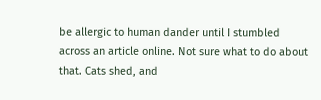be allergic to human dander until I stumbled across an article online. Not sure what to do about that. Cats shed, and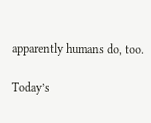apparently humans do, too.

Today’s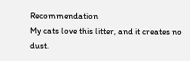Recommendation
My cats love this litter, and it creates no dust.